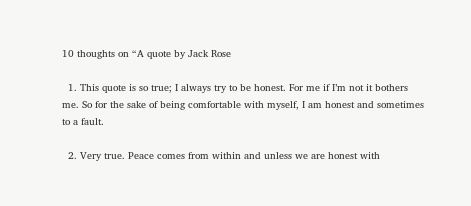10 thoughts on “A quote by Jack Rose

  1. This quote is so true; I always try to be honest. For me if I’m not it bothers me. So for the sake of being comfortable with myself, I am honest and sometimes to a fault.

  2. Very true. Peace comes from within and unless we are honest with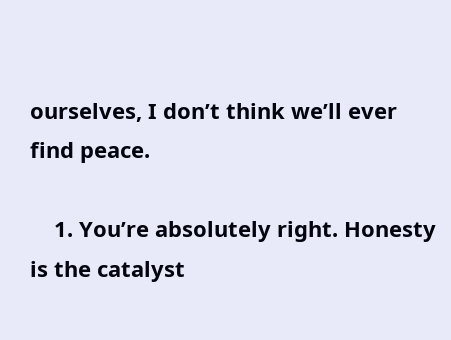ourselves, I don’t think we’ll ever find peace.

    1. You’re absolutely right. Honesty is the catalyst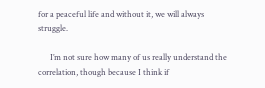for a peaceful life and without it, we will always struggle.

      I’m not sure how many of us really understand the correlation, though because I think if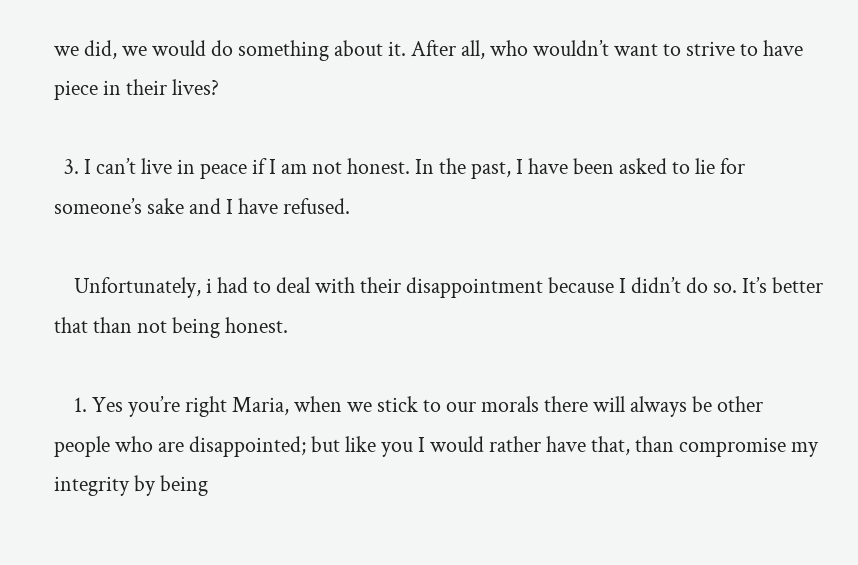we did, we would do something about it. After all, who wouldn’t want to strive to have piece in their lives?

  3. I can’t live in peace if I am not honest. In the past, I have been asked to lie for someone’s sake and I have refused.

    Unfortunately, i had to deal with their disappointment because I didn’t do so. It’s better that than not being honest.

    1. Yes you’re right Maria, when we stick to our morals there will always be other people who are disappointed; but like you I would rather have that, than compromise my integrity by being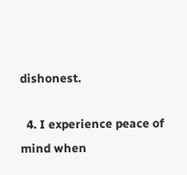dishonest.

  4. I experience peace of mind when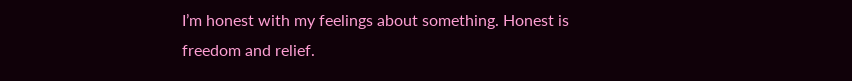I’m honest with my feelings about something. Honest is freedom and relief.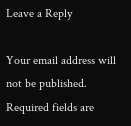Leave a Reply

Your email address will not be published. Required fields are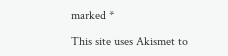marked *

This site uses Akismet to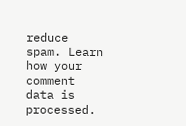reduce spam. Learn how your comment data is processed.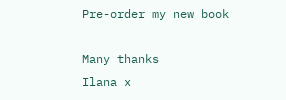Pre-order my new book

Many thanks
Ilana x